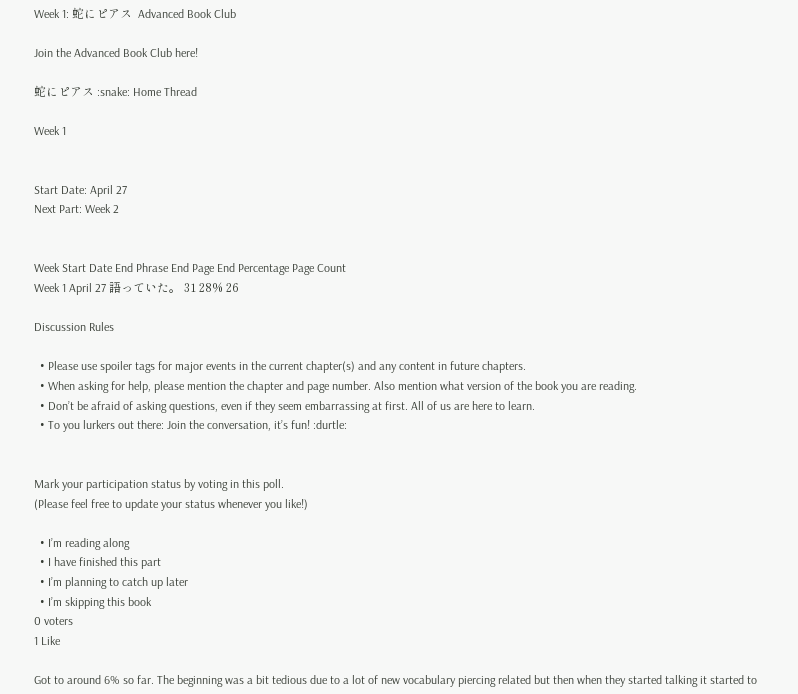Week 1: 蛇にピアス  Advanced Book Club

Join the Advanced Book Club here!

蛇にピアス :snake: Home Thread

Week 1


Start Date: April 27
Next Part: Week 2


Week Start Date End Phrase End Page End Percentage Page Count
Week 1 April 27 語っていた。 31 28% 26

Discussion Rules

  • Please use spoiler tags for major events in the current chapter(s) and any content in future chapters.
  • When asking for help, please mention the chapter and page number. Also mention what version of the book you are reading.
  • Don’t be afraid of asking questions, even if they seem embarrassing at first. All of us are here to learn.
  • To you lurkers out there: Join the conversation, it’s fun! :durtle:


Mark your participation status by voting in this poll.
(Please feel free to update your status whenever you like!)

  • I’m reading along
  • I have finished this part
  • I’m planning to catch up later
  • I’m skipping this book
0 voters
1 Like

Got to around 6% so far. The beginning was a bit tedious due to a lot of new vocabulary piercing related but then when they started talking it started to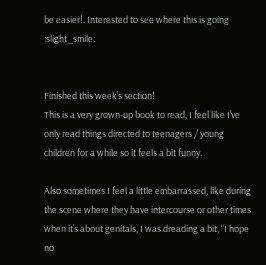be easier!. Interested to see where this is going :slight_smile:


Finished this week’s section!
This is a very grown-up book to read, I feel like I’ve only read things directed to teenagers / young children for a while so it feels a bit funny.

Also sometimes I feel a little embarrassed, like during the scene where they have intercourse or other times when it’s about genitals, I was dreading a bit, “I hope no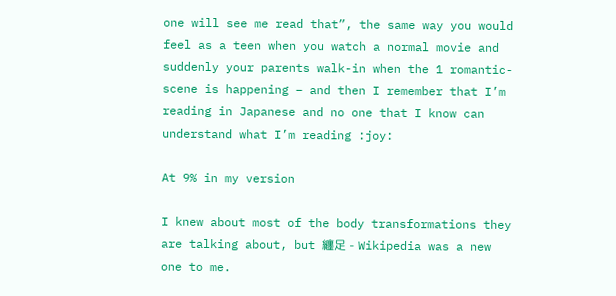one will see me read that”, the same way you would feel as a teen when you watch a normal movie and suddenly your parents walk-in when the 1 romantic-scene is happening – and then I remember that I’m reading in Japanese and no one that I know can understand what I’m reading :joy:

At 9% in my version

I knew about most of the body transformations they are talking about, but 纏足 - Wikipedia was a new one to me.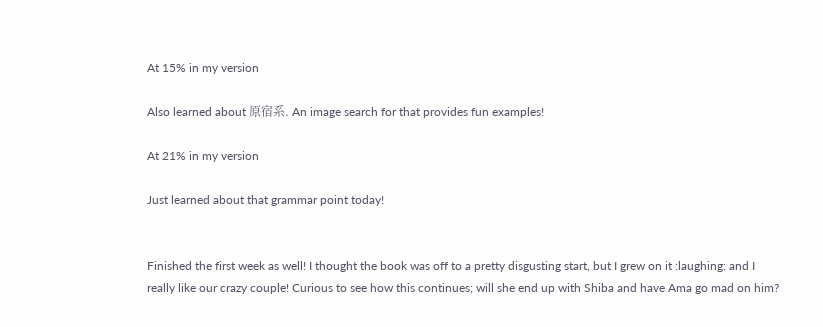At 15% in my version

Also learned about 原宿系. An image search for that provides fun examples!

At 21% in my version

Just learned about that grammar point today!


Finished the first week as well! I thought the book was off to a pretty disgusting start, but I grew on it :laughing: and I really like our crazy couple! Curious to see how this continues; will she end up with Shiba and have Ama go mad on him?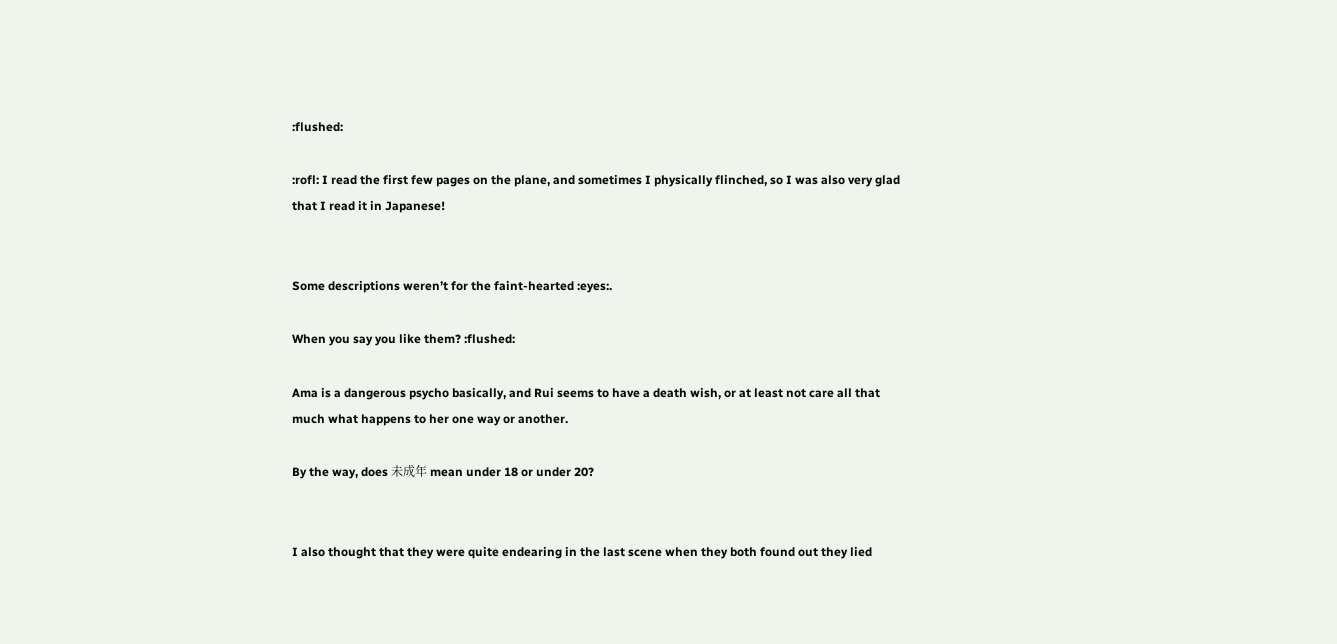:flushed:

:rofl: I read the first few pages on the plane, and sometimes I physically flinched, so I was also very glad that I read it in Japanese!


Some descriptions weren’t for the faint-hearted :eyes:.

When you say you like them? :flushed:

Ama is a dangerous psycho basically, and Rui seems to have a death wish, or at least not care all that much what happens to her one way or another.

By the way, does 未成年 mean under 18 or under 20?


I also thought that they were quite endearing in the last scene when they both found out they lied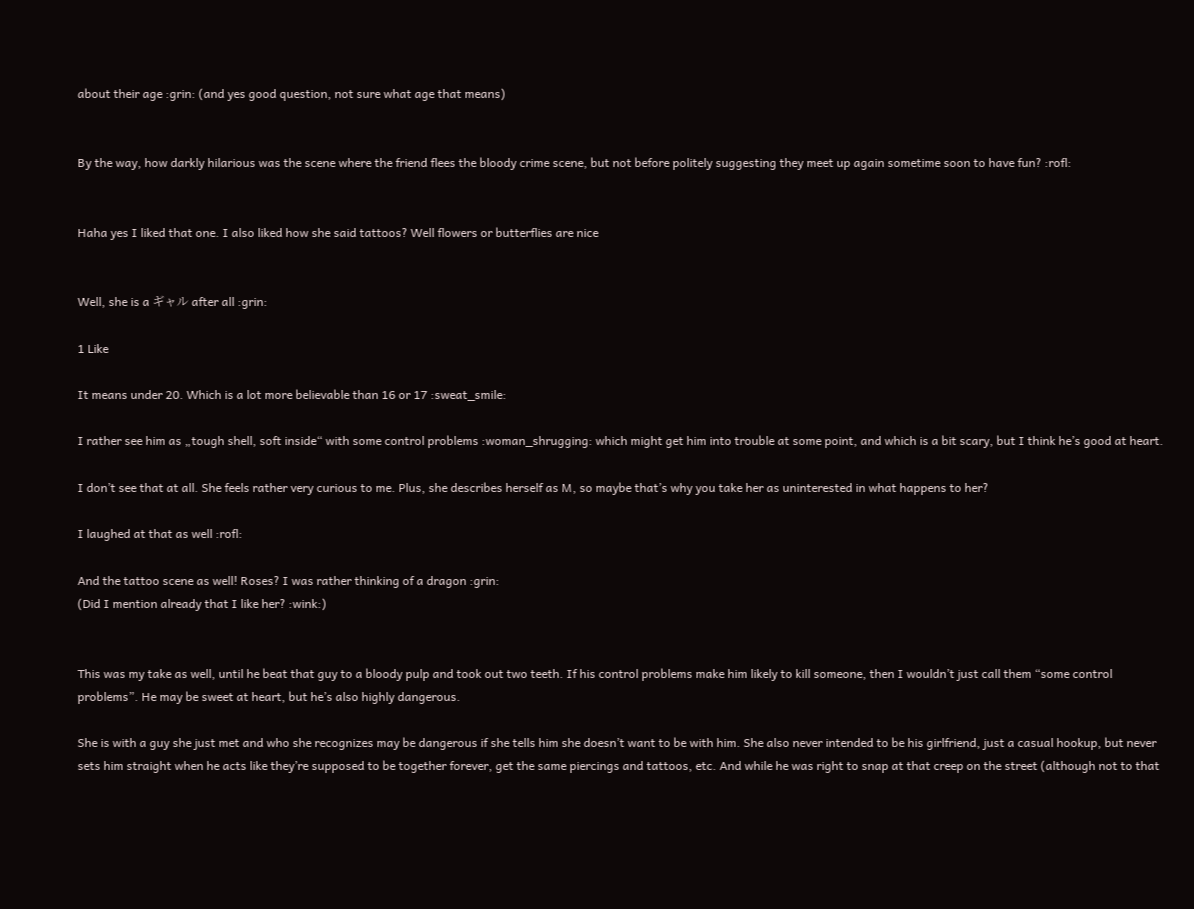about their age :grin: (and yes good question, not sure what age that means)


By the way, how darkly hilarious was the scene where the friend flees the bloody crime scene, but not before politely suggesting they meet up again sometime soon to have fun? :rofl:


Haha yes I liked that one. I also liked how she said tattoos? Well flowers or butterflies are nice


Well, she is a ギャル after all :grin:

1 Like

It means under 20. Which is a lot more believable than 16 or 17 :sweat_smile:

I rather see him as „tough shell, soft inside“ with some control problems :woman_shrugging: which might get him into trouble at some point, and which is a bit scary, but I think he’s good at heart.

I don’t see that at all. She feels rather very curious to me. Plus, she describes herself as M, so maybe that’s why you take her as uninterested in what happens to her?

I laughed at that as well :rofl:

And the tattoo scene as well! Roses? I was rather thinking of a dragon :grin:
(Did I mention already that I like her? :wink:)


This was my take as well, until he beat that guy to a bloody pulp and took out two teeth. If his control problems make him likely to kill someone, then I wouldn’t just call them “some control problems”. He may be sweet at heart, but he’s also highly dangerous.

She is with a guy she just met and who she recognizes may be dangerous if she tells him she doesn’t want to be with him. She also never intended to be his girlfriend, just a casual hookup, but never sets him straight when he acts like they’re supposed to be together forever, get the same piercings and tattoos, etc. And while he was right to snap at that creep on the street (although not to that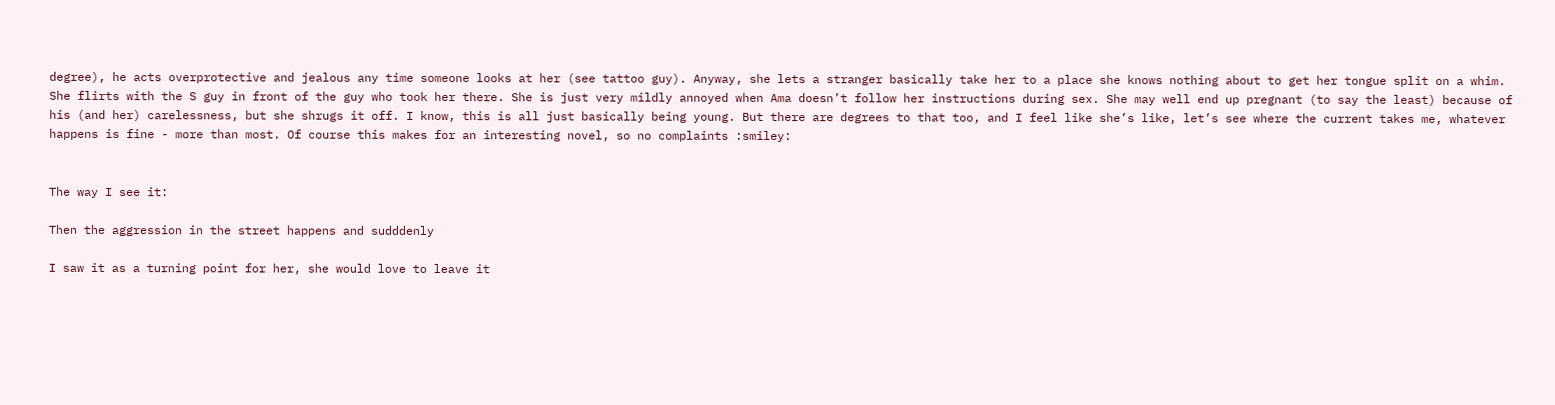degree), he acts overprotective and jealous any time someone looks at her (see tattoo guy). Anyway, she lets a stranger basically take her to a place she knows nothing about to get her tongue split on a whim. She flirts with the S guy in front of the guy who took her there. She is just very mildly annoyed when Ama doesn’t follow her instructions during sex. She may well end up pregnant (to say the least) because of his (and her) carelessness, but she shrugs it off. I know, this is all just basically being young. But there are degrees to that too, and I feel like she’s like, let’s see where the current takes me, whatever happens is fine - more than most. Of course this makes for an interesting novel, so no complaints :smiley:


The way I see it:

Then the aggression in the street happens and sudddenly

I saw it as a turning point for her, she would love to leave it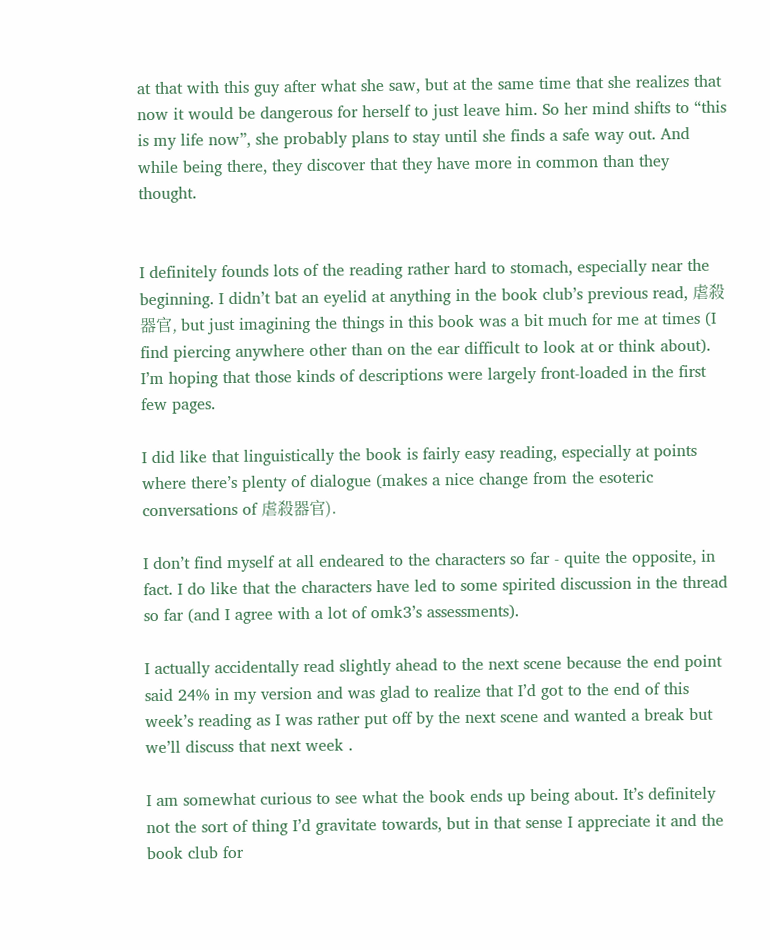at that with this guy after what she saw, but at the same time that she realizes that now it would be dangerous for herself to just leave him. So her mind shifts to “this is my life now”, she probably plans to stay until she finds a safe way out. And while being there, they discover that they have more in common than they thought.


I definitely founds lots of the reading rather hard to stomach, especially near the beginning. I didn’t bat an eyelid at anything in the book club’s previous read, 虐殺器官, but just imagining the things in this book was a bit much for me at times (I find piercing anywhere other than on the ear difficult to look at or think about). I’m hoping that those kinds of descriptions were largely front-loaded in the first few pages.

I did like that linguistically the book is fairly easy reading, especially at points where there’s plenty of dialogue (makes a nice change from the esoteric conversations of 虐殺器官).

I don’t find myself at all endeared to the characters so far - quite the opposite, in fact. I do like that the characters have led to some spirited discussion in the thread so far (and I agree with a lot of omk3’s assessments).

I actually accidentally read slightly ahead to the next scene because the end point said 24% in my version and was glad to realize that I’d got to the end of this week’s reading as I was rather put off by the next scene and wanted a break but we’ll discuss that next week .

I am somewhat curious to see what the book ends up being about. It’s definitely not the sort of thing I’d gravitate towards, but in that sense I appreciate it and the book club for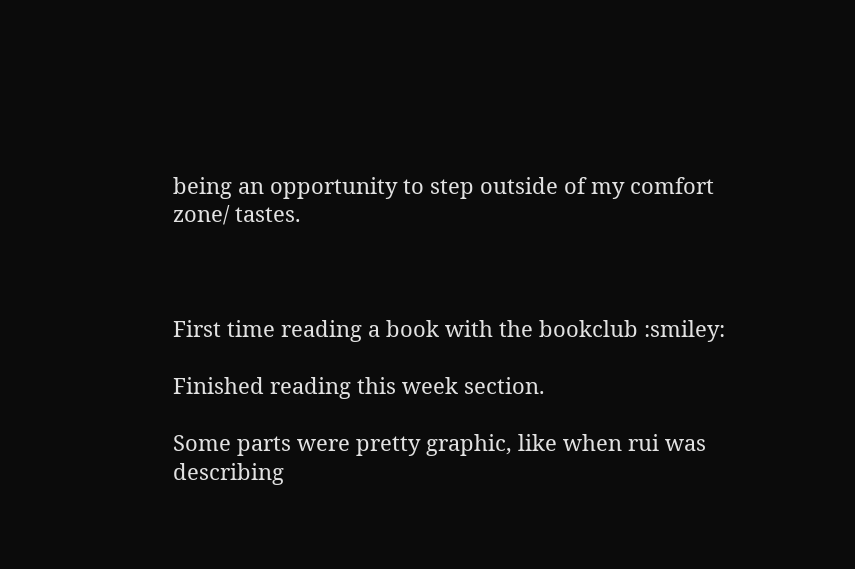being an opportunity to step outside of my comfort zone/ tastes.



First time reading a book with the bookclub :smiley:

Finished reading this week section.

Some parts were pretty graphic, like when rui was describing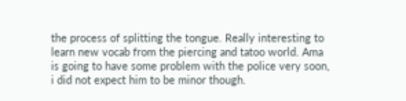the process of splitting the tongue. Really interesting to learn new vocab from the piercing and tatoo world. Ama is going to have some problem with the police very soon, i did not expect him to be minor though.